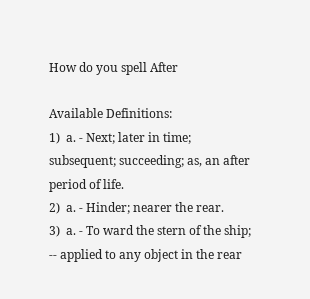How do you spell After

Available Definitions:
1)  a. - Next; later in time; subsequent; succeeding; as, an after period of life.
2)  a. - Hinder; nearer the rear.
3)  a. - To ward the stern of the ship; -- applied to any object in the rear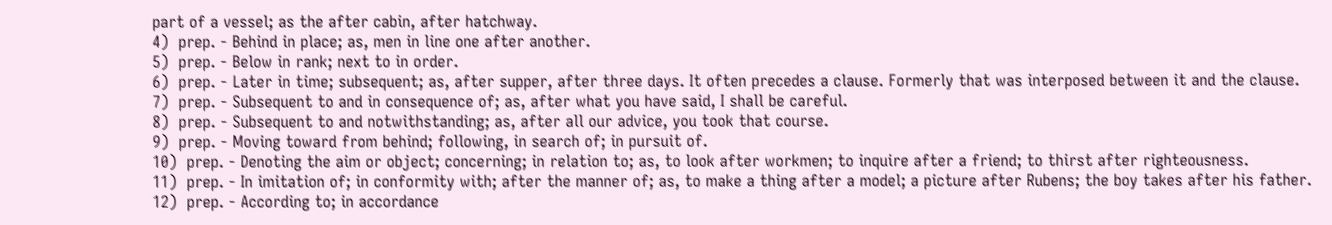part of a vessel; as the after cabin, after hatchway.
4)  prep. - Behind in place; as, men in line one after another.
5)  prep. - Below in rank; next to in order.
6)  prep. - Later in time; subsequent; as, after supper, after three days. It often precedes a clause. Formerly that was interposed between it and the clause.
7)  prep. - Subsequent to and in consequence of; as, after what you have said, I shall be careful.
8)  prep. - Subsequent to and notwithstanding; as, after all our advice, you took that course.
9)  prep. - Moving toward from behind; following, in search of; in pursuit of.
10)  prep. - Denoting the aim or object; concerning; in relation to; as, to look after workmen; to inquire after a friend; to thirst after righteousness.
11)  prep. - In imitation of; in conformity with; after the manner of; as, to make a thing after a model; a picture after Rubens; the boy takes after his father.
12)  prep. - According to; in accordance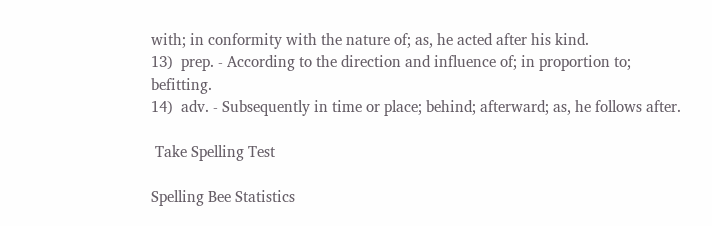with; in conformity with the nature of; as, he acted after his kind.
13)  prep. - According to the direction and influence of; in proportion to; befitting.
14)  adv. - Subsequently in time or place; behind; afterward; as, he follows after.

 Take Spelling Test

Spelling Bee Statistics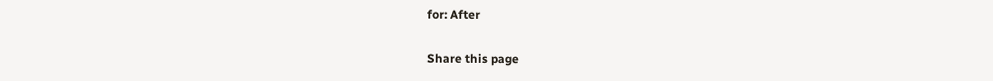for: After

Share this page